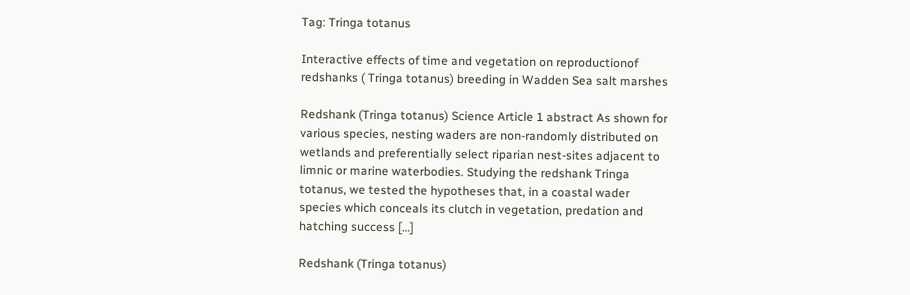Tag: Tringa totanus

Interactive effects of time and vegetation on reproductionof redshanks ( Tringa totanus) breeding in Wadden Sea salt marshes

Redshank (Tringa totanus) Science Article 1 abstract As shown for various species, nesting waders are non-randomly distributed on wetlands and preferentially select riparian nest-sites adjacent to limnic or marine waterbodies. Studying the redshank Tringa totanus, we tested the hypotheses that, in a coastal wader species which conceals its clutch in vegetation, predation and hatching success […]

Redshank (Tringa totanus)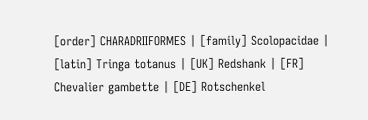[order] CHARADRIIFORMES | [family] Scolopacidae | [latin] Tringa totanus | [UK] Redshank | [FR] Chevalier gambette | [DE] Rotschenkel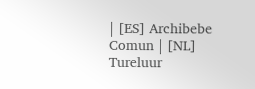| [ES] Archibebe Comun | [NL] Tureluur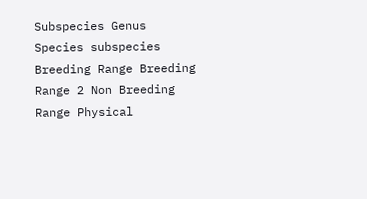Subspecies Genus Species subspecies Breeding Range Breeding Range 2 Non Breeding Range Physical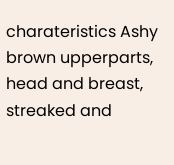charateristics Ashy brown upperparts, head and breast, streaked and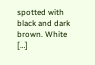spotted with black and dark brown. White […]